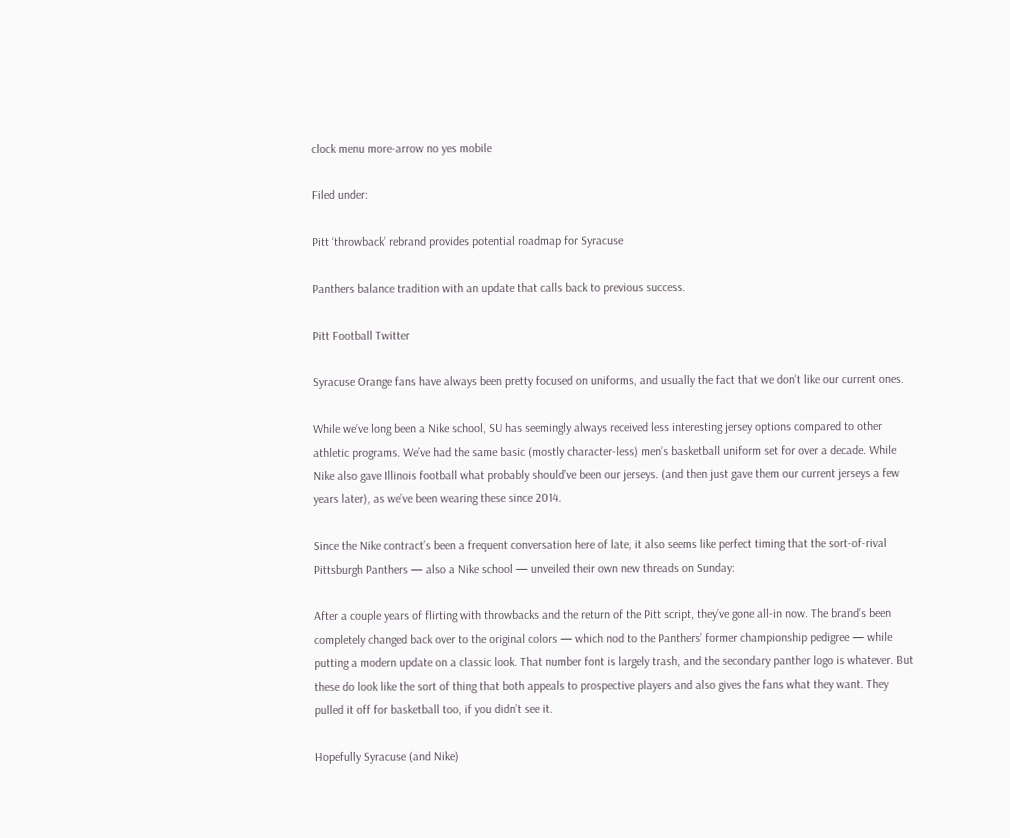clock menu more-arrow no yes mobile

Filed under:

Pitt ‘throwback’ rebrand provides potential roadmap for Syracuse

Panthers balance tradition with an update that calls back to previous success.

Pitt Football Twitter

Syracuse Orange fans have always been pretty focused on uniforms, and usually the fact that we don’t like our current ones.

While we’ve long been a Nike school, SU has seemingly always received less interesting jersey options compared to other athletic programs. We’ve had the same basic (mostly character-less) men’s basketball uniform set for over a decade. While Nike also gave Illinois football what probably should’ve been our jerseys. (and then just gave them our current jerseys a few years later), as we’ve been wearing these since 2014.

Since the Nike contract’s been a frequent conversation here of late, it also seems like perfect timing that the sort-of-rival Pittsburgh Panthers — also a Nike school — unveiled their own new threads on Sunday:

After a couple years of flirting with throwbacks and the return of the Pitt script, they’ve gone all-in now. The brand’s been completely changed back over to the original colors — which nod to the Panthers’ former championship pedigree — while putting a modern update on a classic look. That number font is largely trash, and the secondary panther logo is whatever. But these do look like the sort of thing that both appeals to prospective players and also gives the fans what they want. They pulled it off for basketball too, if you didn’t see it.

Hopefully Syracuse (and Nike)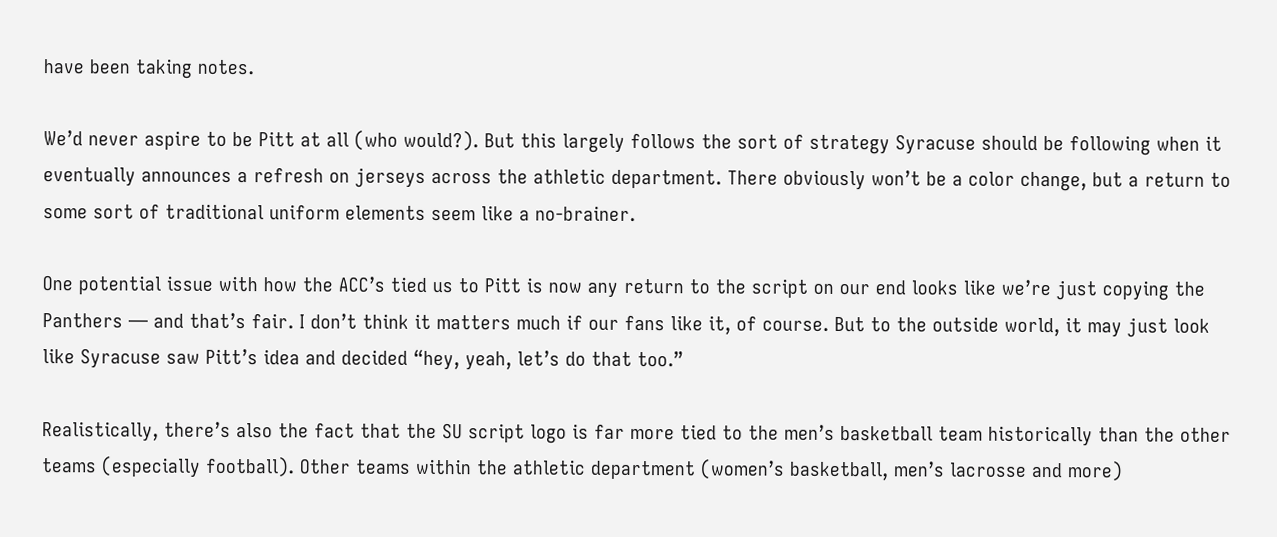have been taking notes.

We’d never aspire to be Pitt at all (who would?). But this largely follows the sort of strategy Syracuse should be following when it eventually announces a refresh on jerseys across the athletic department. There obviously won’t be a color change, but a return to some sort of traditional uniform elements seem like a no-brainer.

One potential issue with how the ACC’s tied us to Pitt is now any return to the script on our end looks like we’re just copying the Panthers — and that’s fair. I don’t think it matters much if our fans like it, of course. But to the outside world, it may just look like Syracuse saw Pitt’s idea and decided “hey, yeah, let’s do that too.”

Realistically, there’s also the fact that the SU script logo is far more tied to the men’s basketball team historically than the other teams (especially football). Other teams within the athletic department (women’s basketball, men’s lacrosse and more)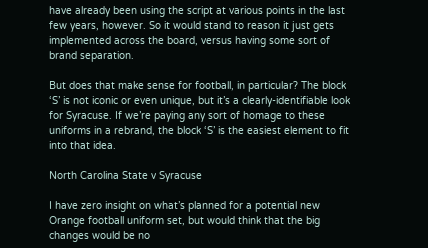have already been using the script at various points in the last few years, however. So it would stand to reason it just gets implemented across the board, versus having some sort of brand separation.

But does that make sense for football, in particular? The block ‘S’ is not iconic or even unique, but it’s a clearly-identifiable look for Syracuse. If we’re paying any sort of homage to these uniforms in a rebrand, the block ‘S’ is the easiest element to fit into that idea.

North Carolina State v Syracuse

I have zero insight on what’s planned for a potential new Orange football uniform set, but would think that the big changes would be no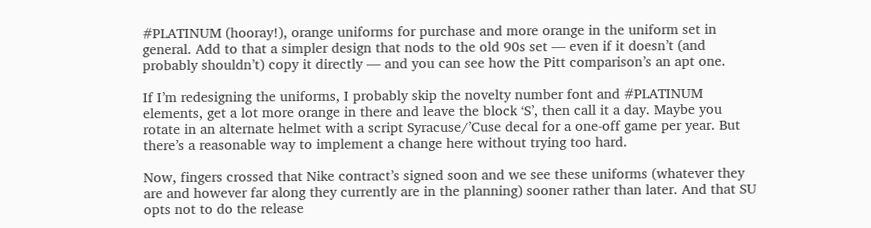#PLATINUM (hooray!), orange uniforms for purchase and more orange in the uniform set in general. Add to that a simpler design that nods to the old 90s set — even if it doesn’t (and probably shouldn’t) copy it directly — and you can see how the Pitt comparison’s an apt one.

If I’m redesigning the uniforms, I probably skip the novelty number font and #PLATINUM elements, get a lot more orange in there and leave the block ‘S’, then call it a day. Maybe you rotate in an alternate helmet with a script Syracuse/’Cuse decal for a one-off game per year. But there’s a reasonable way to implement a change here without trying too hard.

Now, fingers crossed that Nike contract’s signed soon and we see these uniforms (whatever they are and however far along they currently are in the planning) sooner rather than later. And that SU opts not to do the release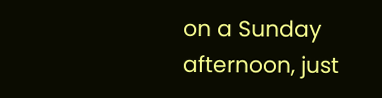on a Sunday afternoon, just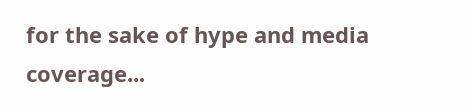for the sake of hype and media coverage...